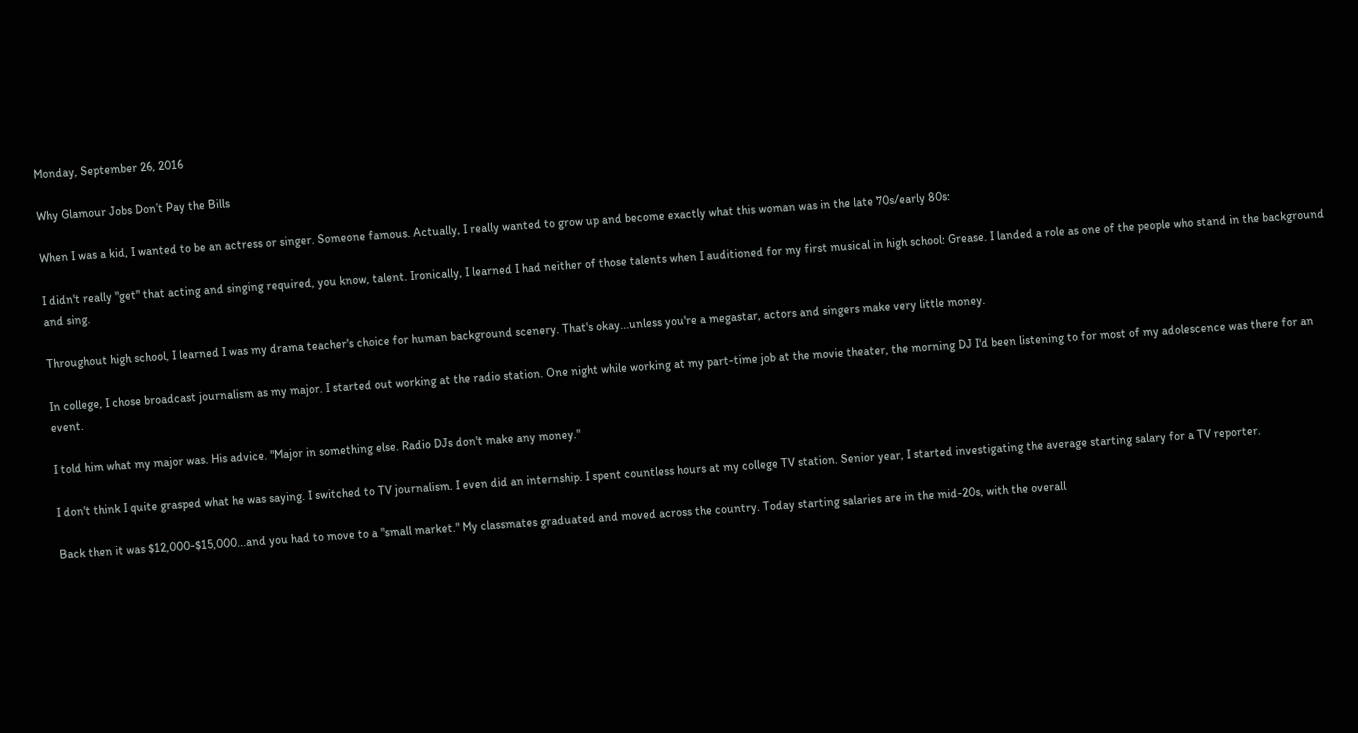Monday, September 26, 2016

Why Glamour Jobs Don’t Pay the Bills

When I was a kid, I wanted to be an actress or singer. Someone famous. Actually, I really wanted to grow up and become exactly what this woman was in the late 70s/early 80s:

I didn't really "get" that acting and singing required, you know, talent. Ironically, I learned I had neither of those talents when I auditioned for my first musical in high school: Grease. I landed a role as one of the people who stand in the background and sing.

Throughout high school, I learned I was my drama teacher's choice for human background scenery. That's okay...unless you're a megastar, actors and singers make very little money.

In college, I chose broadcast journalism as my major. I started out working at the radio station. One night while working at my part-time job at the movie theater, the morning DJ I'd been listening to for most of my adolescence was there for an event.

I told him what my major was. His advice. "Major in something else. Radio DJs don't make any money."

I don't think I quite grasped what he was saying. I switched to TV journalism. I even did an internship. I spent countless hours at my college TV station. Senior year, I started investigating the average starting salary for a TV reporter.

Back then it was $12,000-$15,000...and you had to move to a "small market." My classmates graduated and moved across the country. Today starting salaries are in the mid-20s, with the overall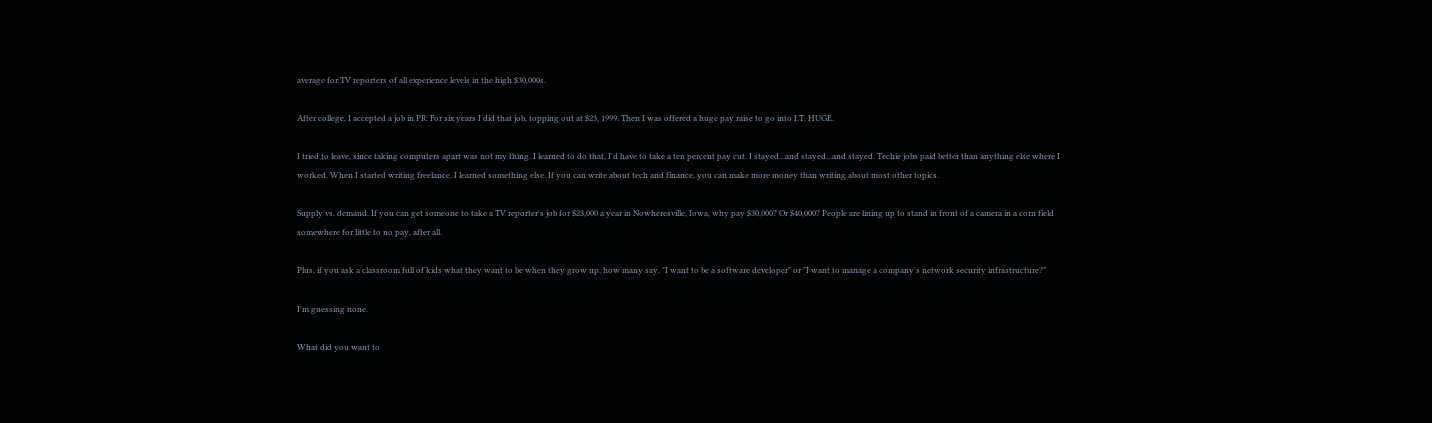average for TV reporters of all experience levels in the high $30,000s.

After college, I accepted a job in PR. For six years I did that job, topping out at $23, 1999. Then I was offered a huge pay raise to go into I.T. HUGE.

I tried to leave, since taking computers apart was not my thing. I learned to do that, I'd have to take a ten percent pay cut. I stayed...and stayed...and stayed. Techie jobs paid better than anything else where I worked. When I started writing freelance, I learned something else. If you can write about tech and finance, you can make more money than writing about most other topics.

Supply vs. demand. If you can get someone to take a TV reporter's job for $23,000 a year in Nowheresville, Iowa, why pay $30,000? Or $40,000? People are lining up to stand in front of a camera in a corn field somewhere for little to no pay, after all.

Plus, if you ask a classroom full of kids what they want to be when they grow up, how many say, "I want to be a software developer" or "I want to manage a company's network security infrastructure?"

I'm guessing none.

What did you want to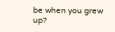be when you grew up?